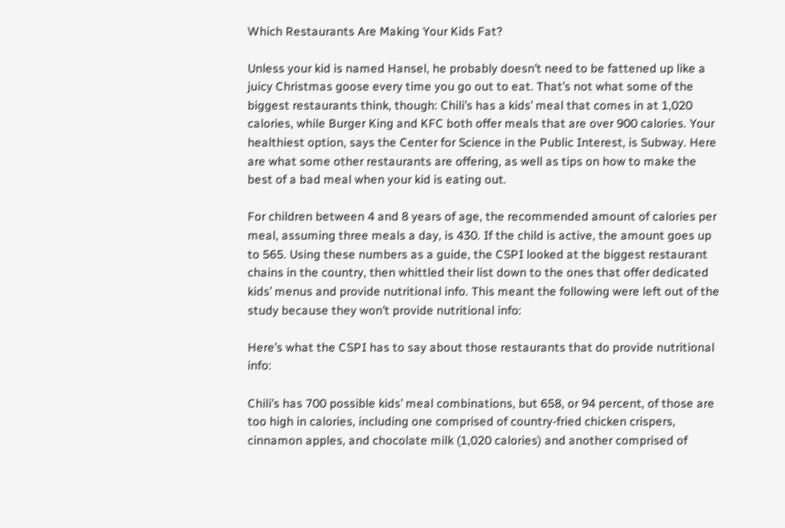Which Restaurants Are Making Your Kids Fat?

Unless your kid is named Hansel, he probably doesn’t need to be fattened up like a juicy Christmas goose every time you go out to eat. That’s not what some of the biggest restaurants think, though: Chili’s has a kids’ meal that comes in at 1,020 calories, while Burger King and KFC both offer meals that are over 900 calories. Your healthiest option, says the Center for Science in the Public Interest, is Subway. Here are what some other restaurants are offering, as well as tips on how to make the best of a bad meal when your kid is eating out.

For children between 4 and 8 years of age, the recommended amount of calories per meal, assuming three meals a day, is 430. If the child is active, the amount goes up to 565. Using these numbers as a guide, the CSPI looked at the biggest restaurant chains in the country, then whittled their list down to the ones that offer dedicated kids’ menus and provide nutritional info. This meant the following were left out of the study because they won’t provide nutritional info:

Here’s what the CSPI has to say about those restaurants that do provide nutritional info:

Chili’s has 700 possible kids’ meal combinations, but 658, or 94 percent, of those are too high in calories, including one comprised of country-fried chicken crispers, cinnamon apples, and chocolate milk (1,020 calories) and another comprised of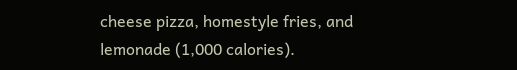cheese pizza, homestyle fries, and lemonade (1,000 calories).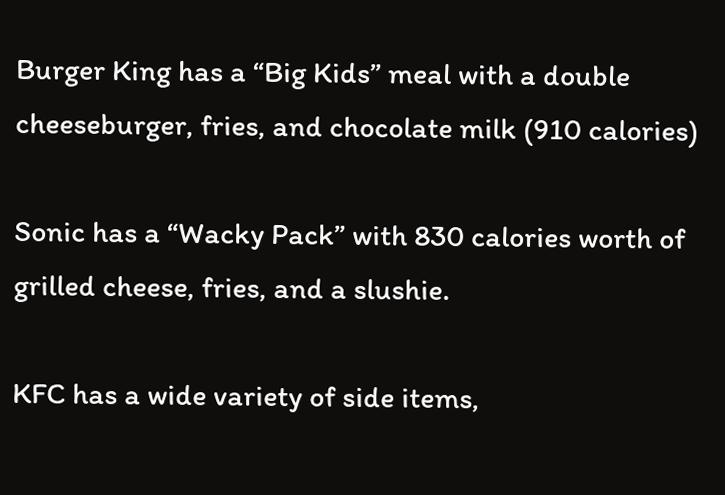Burger King has a “Big Kids” meal with a double cheeseburger, fries, and chocolate milk (910 calories)

Sonic has a “Wacky Pack” with 830 calories worth of grilled cheese, fries, and a slushie.

KFC has a wide variety of side items,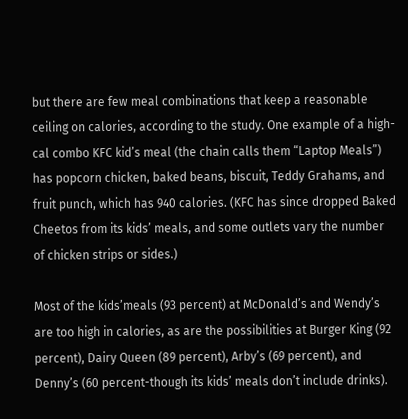but there are few meal combinations that keep a reasonable ceiling on calories, according to the study. One example of a high-cal combo KFC kid’s meal (the chain calls them “Laptop Meals”) has popcorn chicken, baked beans, biscuit, Teddy Grahams, and fruit punch, which has 940 calories. (KFC has since dropped Baked Cheetos from its kids’ meals, and some outlets vary the number of chicken strips or sides.)

Most of the kids’meals (93 percent) at McDonald’s and Wendy’s are too high in calories, as are the possibilities at Burger King (92 percent), Dairy Queen (89 percent), Arby’s (69 percent), and Denny’s (60 percent-though its kids’ meals don’t include drinks).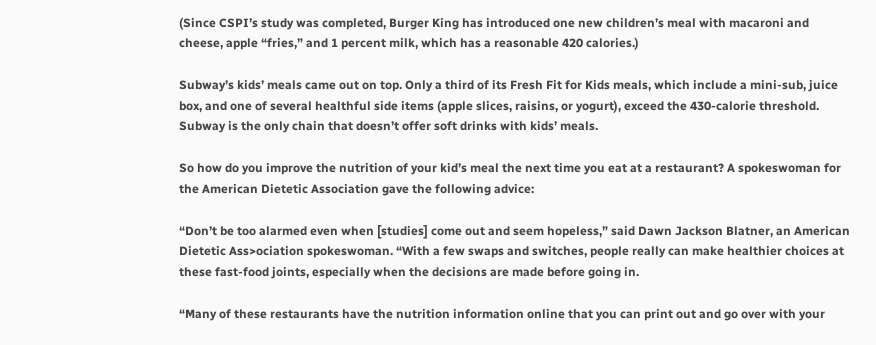(Since CSPI’s study was completed, Burger King has introduced one new children’s meal with macaroni and cheese, apple “fries,” and 1 percent milk, which has a reasonable 420 calories.)

Subway’s kids’ meals came out on top. Only a third of its Fresh Fit for Kids meals, which include a mini-sub, juice box, and one of several healthful side items (apple slices, raisins, or yogurt), exceed the 430-calorie threshold. Subway is the only chain that doesn’t offer soft drinks with kids’ meals.

So how do you improve the nutrition of your kid’s meal the next time you eat at a restaurant? A spokeswoman for the American Dietetic Association gave the following advice:

“Don’t be too alarmed even when [studies] come out and seem hopeless,” said Dawn Jackson Blatner, an American Dietetic Ass>ociation spokeswoman. “With a few swaps and switches, people really can make healthier choices at these fast-food joints, especially when the decisions are made before going in.

“Many of these restaurants have the nutrition information online that you can print out and go over with your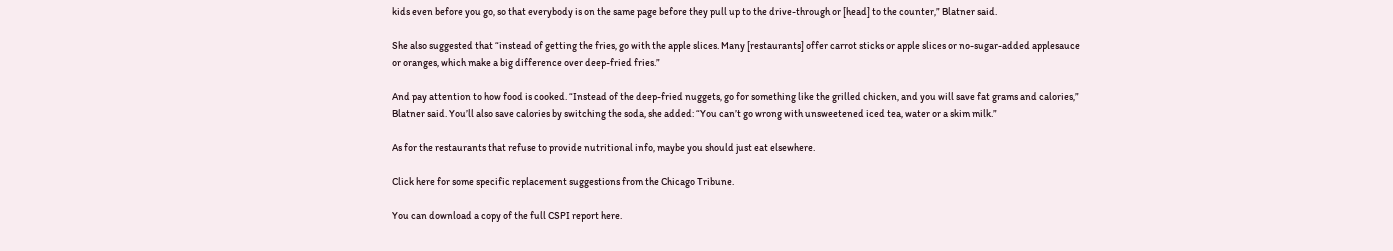kids even before you go, so that everybody is on the same page before they pull up to the drive-through or [head] to the counter,” Blatner said.

She also suggested that “instead of getting the fries, go with the apple slices. Many [restaurants] offer carrot sticks or apple slices or no-sugar-added applesauce or oranges, which make a big difference over deep-fried fries.”

And pay attention to how food is cooked. “Instead of the deep-fried nuggets, go for something like the grilled chicken, and you will save fat grams and calories,” Blatner said. You’ll also save calories by switching the soda, she added: “You can’t go wrong with unsweetened iced tea, water or a skim milk.”

As for the restaurants that refuse to provide nutritional info, maybe you should just eat elsewhere.

Click here for some specific replacement suggestions from the Chicago Tribune.

You can download a copy of the full CSPI report here.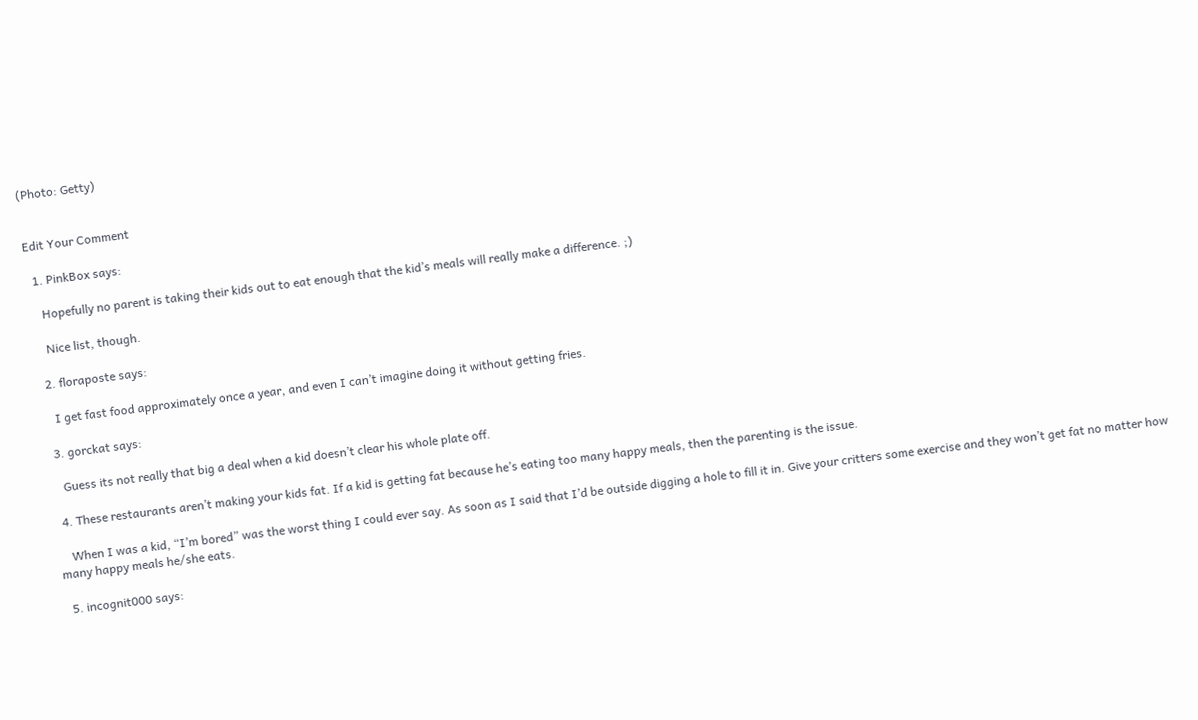(Photo: Getty)


Edit Your Comment

  1. PinkBox says:

    Hopefully no parent is taking their kids out to eat enough that the kid’s meals will really make a difference. ;)

    Nice list, though.

  2. floraposte says:

    I get fast food approximately once a year, and even I can’t imagine doing it without getting fries.

  3. gorckat says:

    Guess its not really that big a deal when a kid doesn’t clear his whole plate off.

  4. These restaurants aren’t making your kids fat. If a kid is getting fat because he’s eating too many happy meals, then the parenting is the issue.

    When I was a kid, “I’m bored” was the worst thing I could ever say. As soon as I said that I’d be outside digging a hole to fill it in. Give your critters some exercise and they won’t get fat no matter how many happy meals he/she eats.

  5. incognit000 says: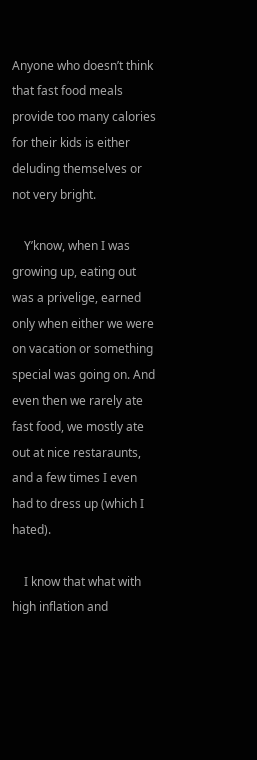Anyone who doesn’t think that fast food meals provide too many calories for their kids is either deluding themselves or not very bright.

    Y’know, when I was growing up, eating out was a privelige, earned only when either we were on vacation or something special was going on. And even then we rarely ate fast food, we mostly ate out at nice restaraunts, and a few times I even had to dress up (which I hated).

    I know that what with high inflation and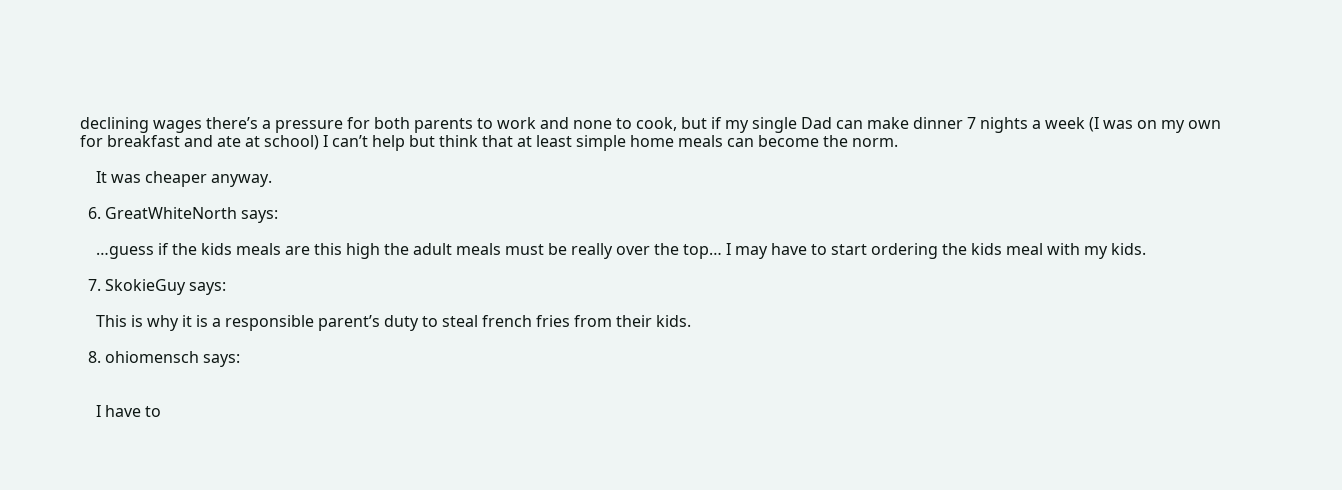declining wages there’s a pressure for both parents to work and none to cook, but if my single Dad can make dinner 7 nights a week (I was on my own for breakfast and ate at school) I can’t help but think that at least simple home meals can become the norm.

    It was cheaper anyway.

  6. GreatWhiteNorth says:

    …guess if the kids meals are this high the adult meals must be really over the top… I may have to start ordering the kids meal with my kids.

  7. SkokieGuy says:

    This is why it is a responsible parent’s duty to steal french fries from their kids.

  8. ohiomensch says:


    I have to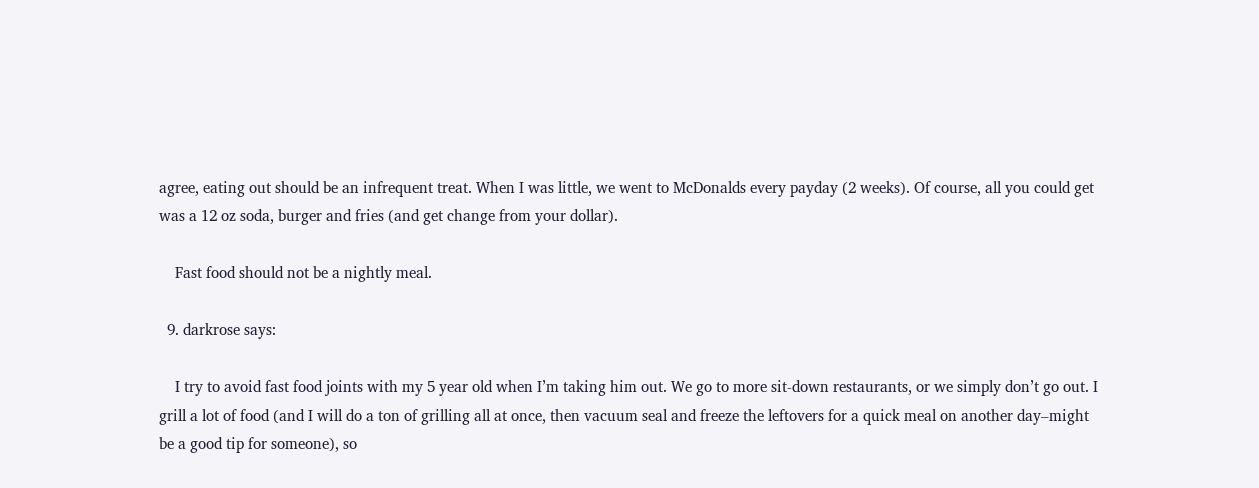agree, eating out should be an infrequent treat. When I was little, we went to McDonalds every payday (2 weeks). Of course, all you could get was a 12 oz soda, burger and fries (and get change from your dollar).

    Fast food should not be a nightly meal.

  9. darkrose says:

    I try to avoid fast food joints with my 5 year old when I’m taking him out. We go to more sit-down restaurants, or we simply don’t go out. I grill a lot of food (and I will do a ton of grilling all at once, then vacuum seal and freeze the leftovers for a quick meal on another day–might be a good tip for someone), so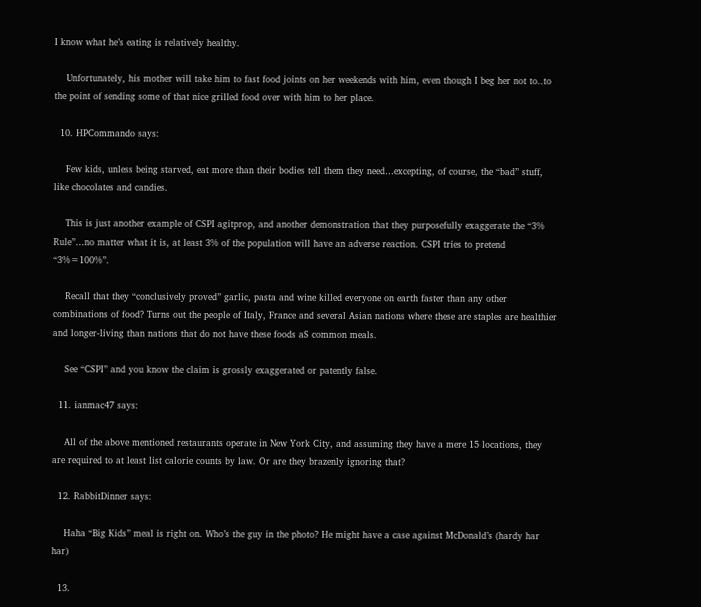I know what he’s eating is relatively healthy.

    Unfortunately, his mother will take him to fast food joints on her weekends with him, even though I beg her not to..to the point of sending some of that nice grilled food over with him to her place.

  10. HPCommando says:

    Few kids, unless being starved, eat more than their bodies tell them they need…excepting, of course, the “bad” stuff, like chocolates and candies.

    This is just another example of CSPI agitprop, and another demonstration that they purposefully exaggerate the “3% Rule”…no matter what it is, at least 3% of the population will have an adverse reaction. CSPI tries to pretend “3%=100%”.

    Recall that they “conclusively proved” garlic, pasta and wine killed everyone on earth faster than any other combinations of food? Turns out the people of Italy, France and several Asian nations where these are staples are healthier and longer-living than nations that do not have these foods aS common meals.

    See “CSPI” and you know the claim is grossly exaggerated or patently false.

  11. ianmac47 says:

    All of the above mentioned restaurants operate in New York City, and assuming they have a mere 15 locations, they are required to at least list calorie counts by law. Or are they brazenly ignoring that?

  12. RabbitDinner says:

    Haha “Big Kids” meal is right on. Who’s the guy in the photo? He might have a case against McDonald’s (hardy har har)

  13.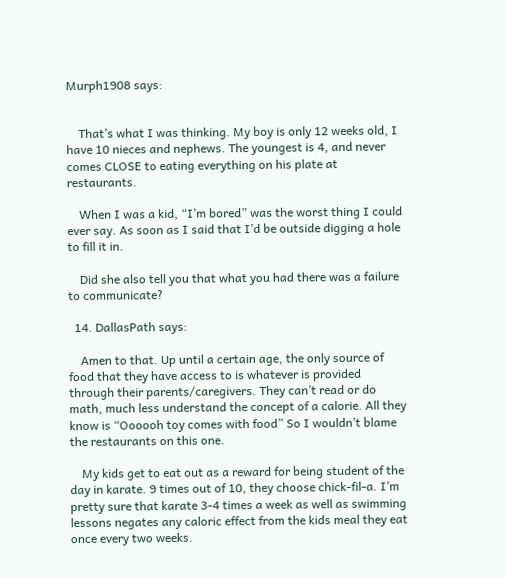Murph1908 says:


    That’s what I was thinking. My boy is only 12 weeks old, I have 10 nieces and nephews. The youngest is 4, and never comes CLOSE to eating everything on his plate at restaurants.

    When I was a kid, “I’m bored” was the worst thing I could ever say. As soon as I said that I’d be outside digging a hole to fill it in.

    Did she also tell you that what you had there was a failure to communicate?

  14. DallasPath says:

    Amen to that. Up until a certain age, the only source of food that they have access to is whatever is provided through their parents/caregivers. They can’t read or do math, much less understand the concept of a calorie. All they know is “Oooooh toy comes with food” So I wouldn’t blame the restaurants on this one.

    My kids get to eat out as a reward for being student of the day in karate. 9 times out of 10, they choose chick-fil-a. I’m pretty sure that karate 3-4 times a week as well as swimming lessons negates any caloric effect from the kids meal they eat once every two weeks.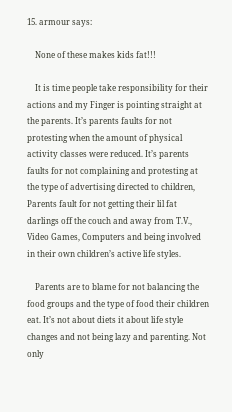15. armour says:

    None of these makes kids fat!!!

    It is time people take responsibility for their actions and my Finger is pointing straight at the parents. It’s parents faults for not protesting when the amount of physical activity classes were reduced. It’s parents faults for not complaining and protesting at the type of advertising directed to children, Parents fault for not getting their lil fat darlings off the couch and away from T.V., Video Games, Computers and being involved in their own children’s active life styles.

    Parents are to blame for not balancing the food groups and the type of food their children eat. It’s not about diets it about life style changes and not being lazy and parenting. Not only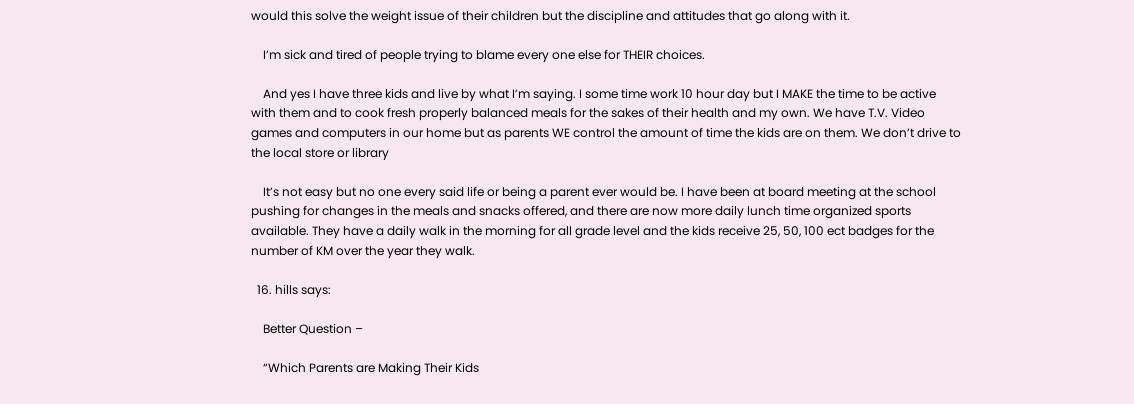would this solve the weight issue of their children but the discipline and attitudes that go along with it.

    I’m sick and tired of people trying to blame every one else for THEIR choices.

    And yes I have three kids and live by what I’m saying. I some time work 10 hour day but I MAKE the time to be active with them and to cook fresh properly balanced meals for the sakes of their health and my own. We have T.V. Video games and computers in our home but as parents WE control the amount of time the kids are on them. We don’t drive to the local store or library

    It’s not easy but no one every said life or being a parent ever would be. I have been at board meeting at the school pushing for changes in the meals and snacks offered, and there are now more daily lunch time organized sports available. They have a daily walk in the morning for all grade level and the kids receive 25, 50, 100 ect badges for the number of KM over the year they walk.

  16. hills says:

    Better Question –

    “Which Parents are Making Their Kids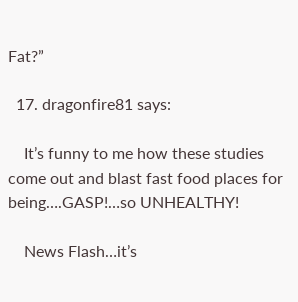Fat?”

  17. dragonfire81 says:

    It’s funny to me how these studies come out and blast fast food places for being….GASP!…so UNHEALTHY!

    News Flash…it’s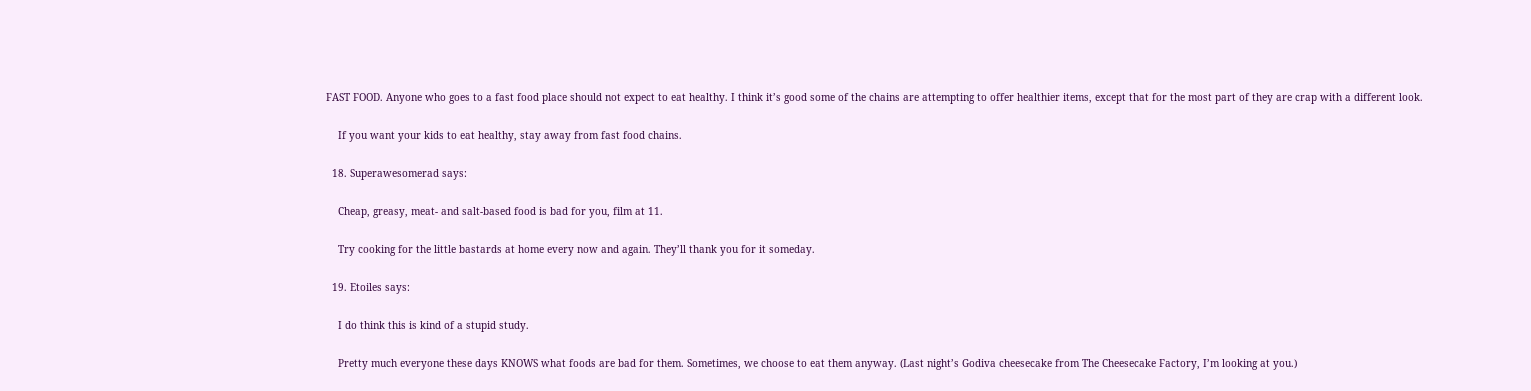FAST FOOD. Anyone who goes to a fast food place should not expect to eat healthy. I think it’s good some of the chains are attempting to offer healthier items, except that for the most part of they are crap with a different look.

    If you want your kids to eat healthy, stay away from fast food chains.

  18. Superawesomerad says:

    Cheap, greasy, meat- and salt-based food is bad for you, film at 11.

    Try cooking for the little bastards at home every now and again. They’ll thank you for it someday.

  19. Etoiles says:

    I do think this is kind of a stupid study.

    Pretty much everyone these days KNOWS what foods are bad for them. Sometimes, we choose to eat them anyway. (Last night’s Godiva cheesecake from The Cheesecake Factory, I’m looking at you.)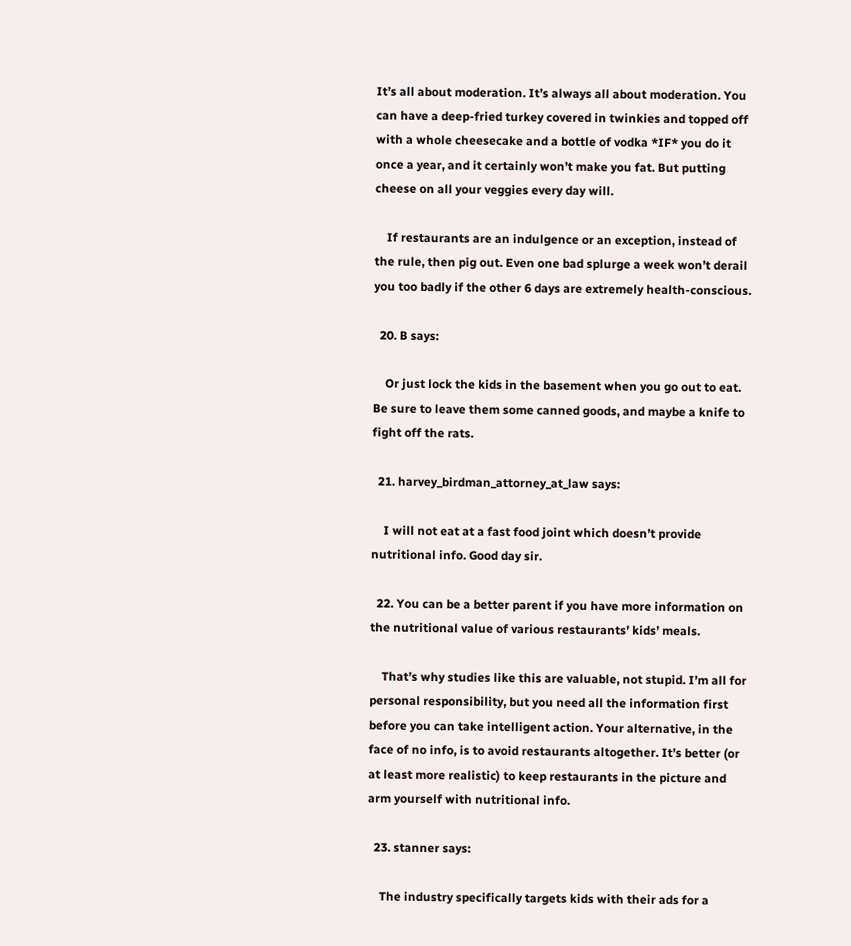It’s all about moderation. It’s always all about moderation. You can have a deep-fried turkey covered in twinkies and topped off with a whole cheesecake and a bottle of vodka *IF* you do it once a year, and it certainly won’t make you fat. But putting cheese on all your veggies every day will.

    If restaurants are an indulgence or an exception, instead of the rule, then pig out. Even one bad splurge a week won’t derail you too badly if the other 6 days are extremely health-conscious.

  20. B says:

    Or just lock the kids in the basement when you go out to eat. Be sure to leave them some canned goods, and maybe a knife to fight off the rats.

  21. harvey_birdman_attorney_at_law says:

    I will not eat at a fast food joint which doesn’t provide nutritional info. Good day sir.

  22. You can be a better parent if you have more information on the nutritional value of various restaurants’ kids’ meals.

    That’s why studies like this are valuable, not stupid. I’m all for personal responsibility, but you need all the information first before you can take intelligent action. Your alternative, in the face of no info, is to avoid restaurants altogether. It’s better (or at least more realistic) to keep restaurants in the picture and arm yourself with nutritional info.

  23. stanner says:

    The industry specifically targets kids with their ads for a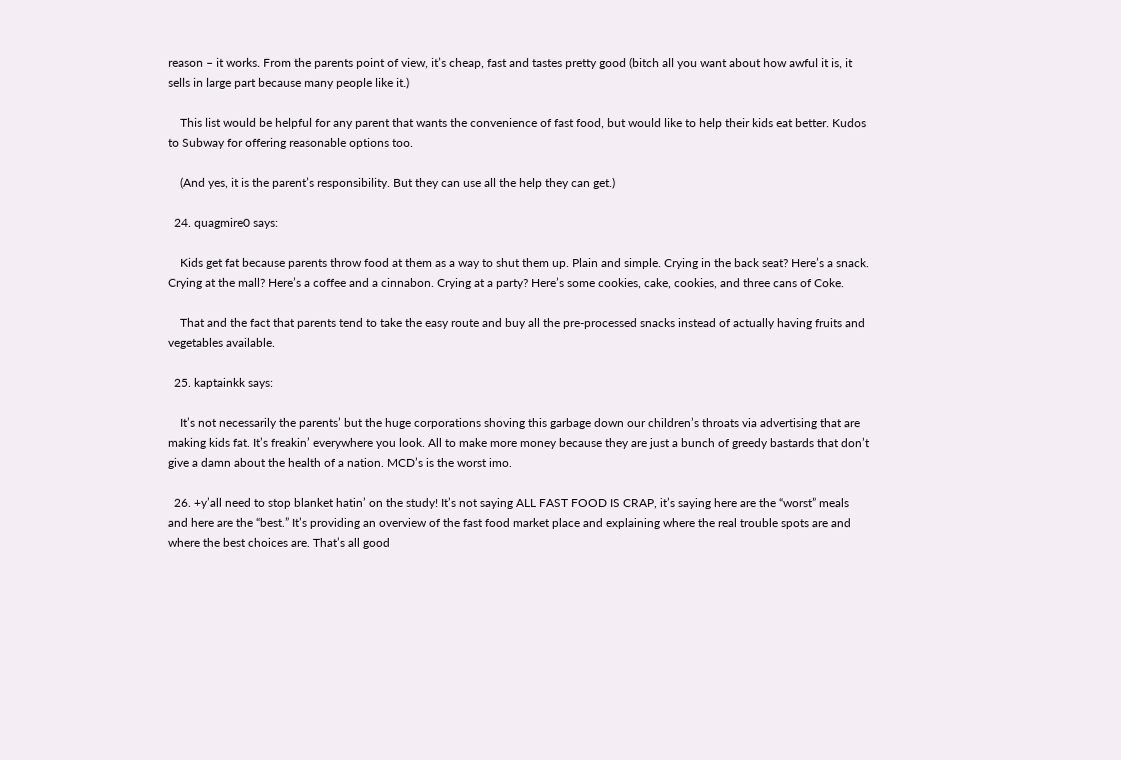reason – it works. From the parents point of view, it’s cheap, fast and tastes pretty good (bitch all you want about how awful it is, it sells in large part because many people like it.)

    This list would be helpful for any parent that wants the convenience of fast food, but would like to help their kids eat better. Kudos to Subway for offering reasonable options too.

    (And yes, it is the parent’s responsibility. But they can use all the help they can get.)

  24. quagmire0 says:

    Kids get fat because parents throw food at them as a way to shut them up. Plain and simple. Crying in the back seat? Here’s a snack. Crying at the mall? Here’s a coffee and a cinnabon. Crying at a party? Here’s some cookies, cake, cookies, and three cans of Coke.

    That and the fact that parents tend to take the easy route and buy all the pre-processed snacks instead of actually having fruits and vegetables available.

  25. kaptainkk says:

    It’s not necessarily the parents’ but the huge corporations shoving this garbage down our children’s throats via advertising that are making kids fat. It’s freakin’ everywhere you look. All to make more money because they are just a bunch of greedy bastards that don’t give a damn about the health of a nation. MCD’s is the worst imo.

  26. +y’all need to stop blanket hatin’ on the study! It’s not saying ALL FAST FOOD IS CRAP, it’s saying here are the “worst” meals and here are the “best.” It’s providing an overview of the fast food market place and explaining where the real trouble spots are and where the best choices are. That’s all good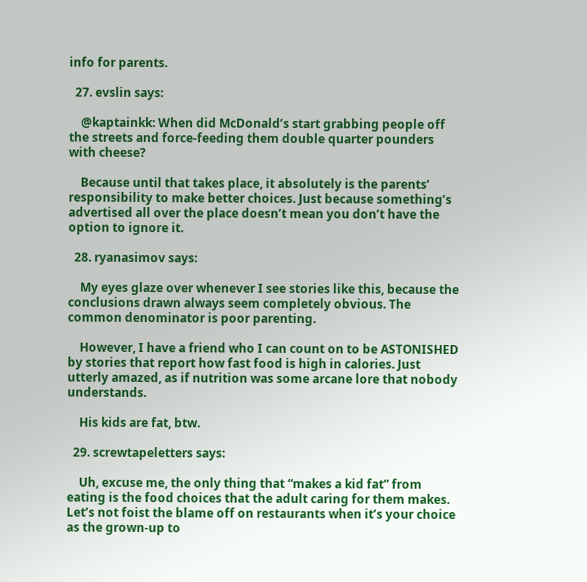info for parents.

  27. evslin says:

    @kaptainkk: When did McDonald’s start grabbing people off the streets and force-feeding them double quarter pounders with cheese?

    Because until that takes place, it absolutely is the parents’ responsibility to make better choices. Just because something’s advertised all over the place doesn’t mean you don’t have the option to ignore it.

  28. ryanasimov says:

    My eyes glaze over whenever I see stories like this, because the conclusions drawn always seem completely obvious. The common denominator is poor parenting.

    However, I have a friend who I can count on to be ASTONISHED by stories that report how fast food is high in calories. Just utterly amazed, as if nutrition was some arcane lore that nobody understands.

    His kids are fat, btw.

  29. screwtapeletters says:

    Uh, excuse me, the only thing that “makes a kid fat” from eating is the food choices that the adult caring for them makes. Let’s not foist the blame off on restaurants when it’s your choice as the grown-up to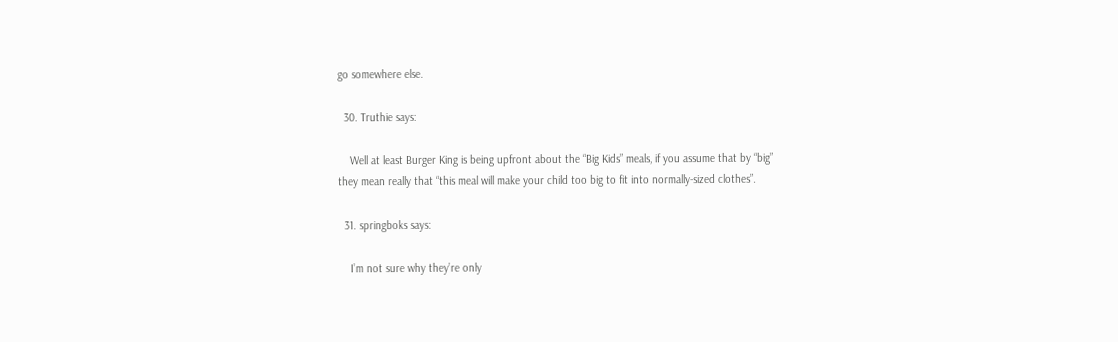go somewhere else.

  30. Truthie says:

    Well at least Burger King is being upfront about the “Big Kids” meals, if you assume that by “big” they mean really that “this meal will make your child too big to fit into normally-sized clothes”.

  31. springboks says:

    I’m not sure why they’re only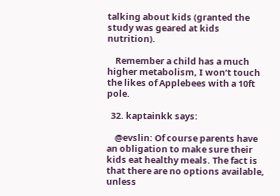talking about kids (granted the study was geared at kids nutrition).

    Remember a child has a much higher metabolism, I won’t touch the likes of Applebees with a 10ft pole.

  32. kaptainkk says:

    @evslin: Of course parents have an obligation to make sure their kids eat healthy meals. The fact is that there are no options available, unless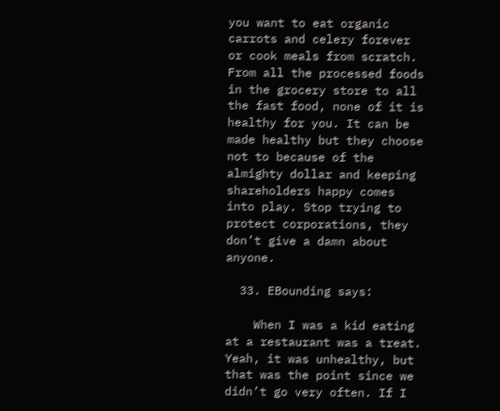you want to eat organic carrots and celery forever or cook meals from scratch. From all the processed foods in the grocery store to all the fast food, none of it is healthy for you. It can be made healthy but they choose not to because of the almighty dollar and keeping shareholders happy comes into play. Stop trying to protect corporations, they don’t give a damn about anyone.

  33. EBounding says:

    When I was a kid eating at a restaurant was a treat. Yeah, it was unhealthy, but that was the point since we didn’t go very often. If I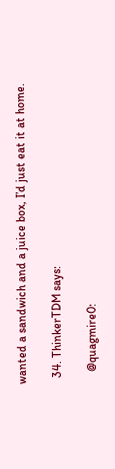wanted a sandwich and a juice box, I’d just eat it at home.

  34. ThinkerTDM says:

    @quagmire0: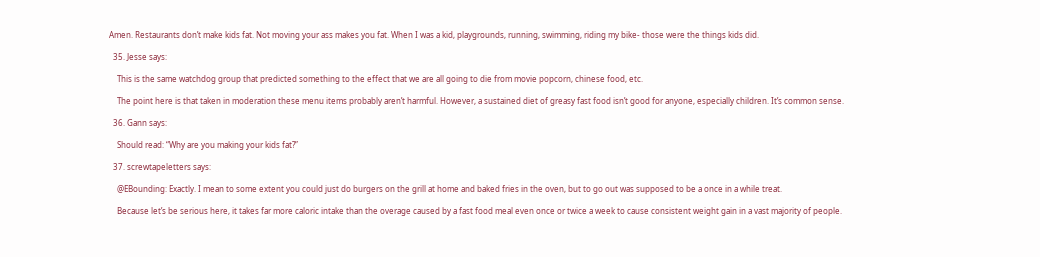Amen. Restaurants don’t make kids fat. Not moving your ass makes you fat. When I was a kid, playgrounds, running, swimming, riding my bike- those were the things kids did.

  35. Jesse says:

    This is the same watchdog group that predicted something to the effect that we are all going to die from movie popcorn, chinese food, etc.

    The point here is that taken in moderation these menu items probably aren’t harmful. However, a sustained diet of greasy fast food isn’t good for anyone, especially children. It’s common sense.

  36. Gann says:

    Should read: “Why are you making your kids fat?”

  37. screwtapeletters says:

    @EBounding: Exactly. I mean to some extent you could just do burgers on the grill at home and baked fries in the oven, but to go out was supposed to be a once in a while treat.

    Because let’s be serious here, it takes far more caloric intake than the overage caused by a fast food meal even once or twice a week to cause consistent weight gain in a vast majority of people.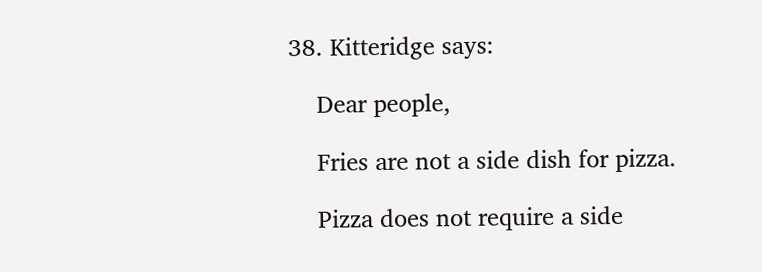38. Kitteridge says:

    Dear people,

    Fries are not a side dish for pizza.

    Pizza does not require a side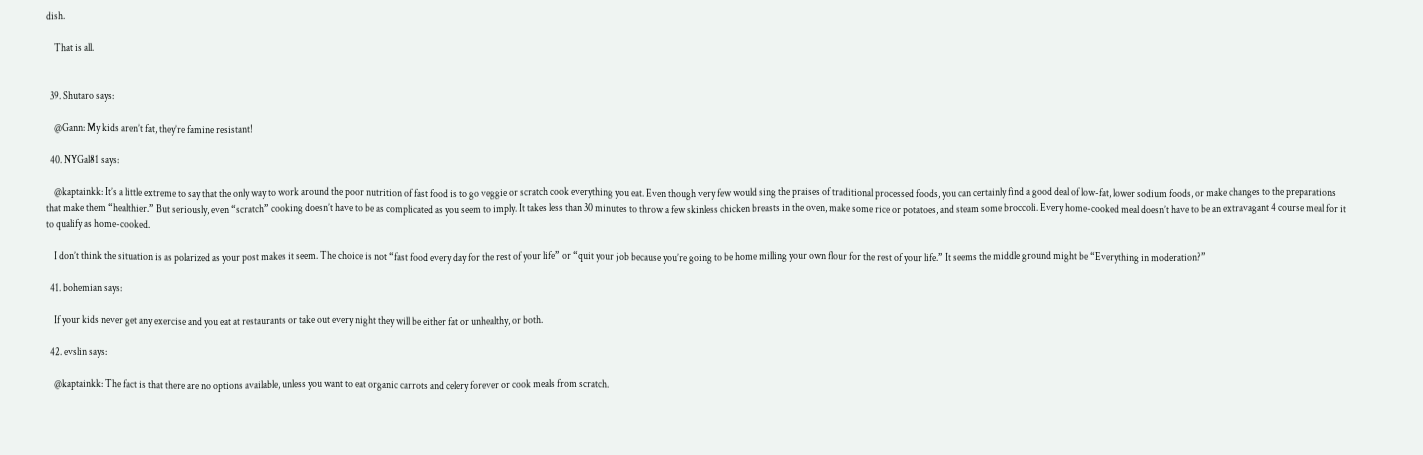dish.

    That is all.


  39. Shutaro says:

    @Gann: My kids aren’t fat, they’re famine resistant!

  40. NYGal81 says:

    @kaptainkk: It’s a little extreme to say that the only way to work around the poor nutrition of fast food is to go veggie or scratch cook everything you eat. Even though very few would sing the praises of traditional processed foods, you can certainly find a good deal of low-fat, lower sodium foods, or make changes to the preparations that make them “healthier.” But seriously, even “scratch” cooking doesn’t have to be as complicated as you seem to imply. It takes less than 30 minutes to throw a few skinless chicken breasts in the oven, make some rice or potatoes, and steam some broccoli. Every home-cooked meal doesn’t have to be an extravagant 4 course meal for it to qualify as home-cooked.

    I don’t think the situation is as polarized as your post makes it seem. The choice is not “fast food every day for the rest of your life” or “quit your job because you’re going to be home milling your own flour for the rest of your life.” It seems the middle ground might be “Everything in moderation?”

  41. bohemian says:

    If your kids never get any exercise and you eat at restaurants or take out every night they will be either fat or unhealthy, or both.

  42. evslin says:

    @kaptainkk: The fact is that there are no options available, unless you want to eat organic carrots and celery forever or cook meals from scratch.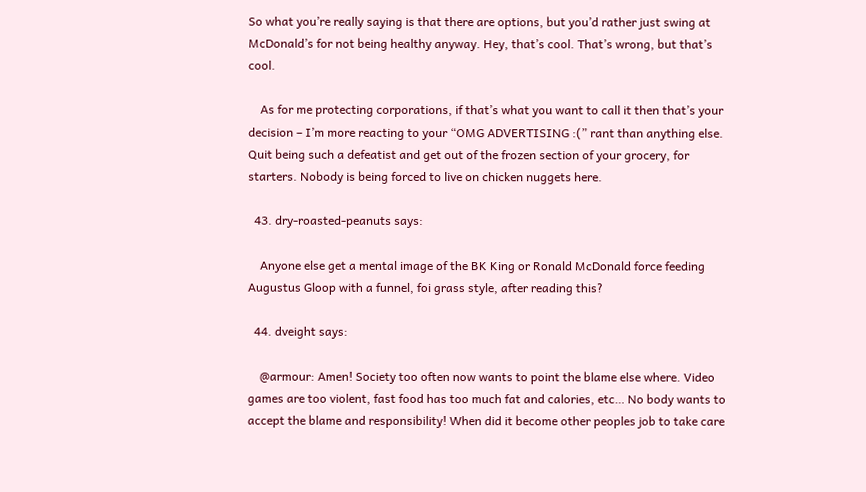So what you’re really saying is that there are options, but you’d rather just swing at McDonald’s for not being healthy anyway. Hey, that’s cool. That’s wrong, but that’s cool.

    As for me protecting corporations, if that’s what you want to call it then that’s your decision – I’m more reacting to your “OMG ADVERTISING :(” rant than anything else. Quit being such a defeatist and get out of the frozen section of your grocery, for starters. Nobody is being forced to live on chicken nuggets here.

  43. dry-roasted-peanuts says:

    Anyone else get a mental image of the BK King or Ronald McDonald force feeding Augustus Gloop with a funnel, foi grass style, after reading this?

  44. dveight says:

    @armour: Amen! Society too often now wants to point the blame else where. Video games are too violent, fast food has too much fat and calories, etc… No body wants to accept the blame and responsibility! When did it become other peoples job to take care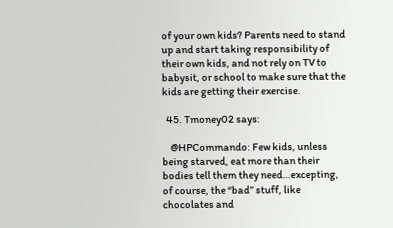of your own kids? Parents need to stand up and start taking responsibility of their own kids, and not rely on TV to babysit, or school to make sure that the kids are getting their exercise.

  45. Tmoney02 says:

    @HPCommando: Few kids, unless being starved, eat more than their bodies tell them they need…excepting, of course, the “bad” stuff, like chocolates and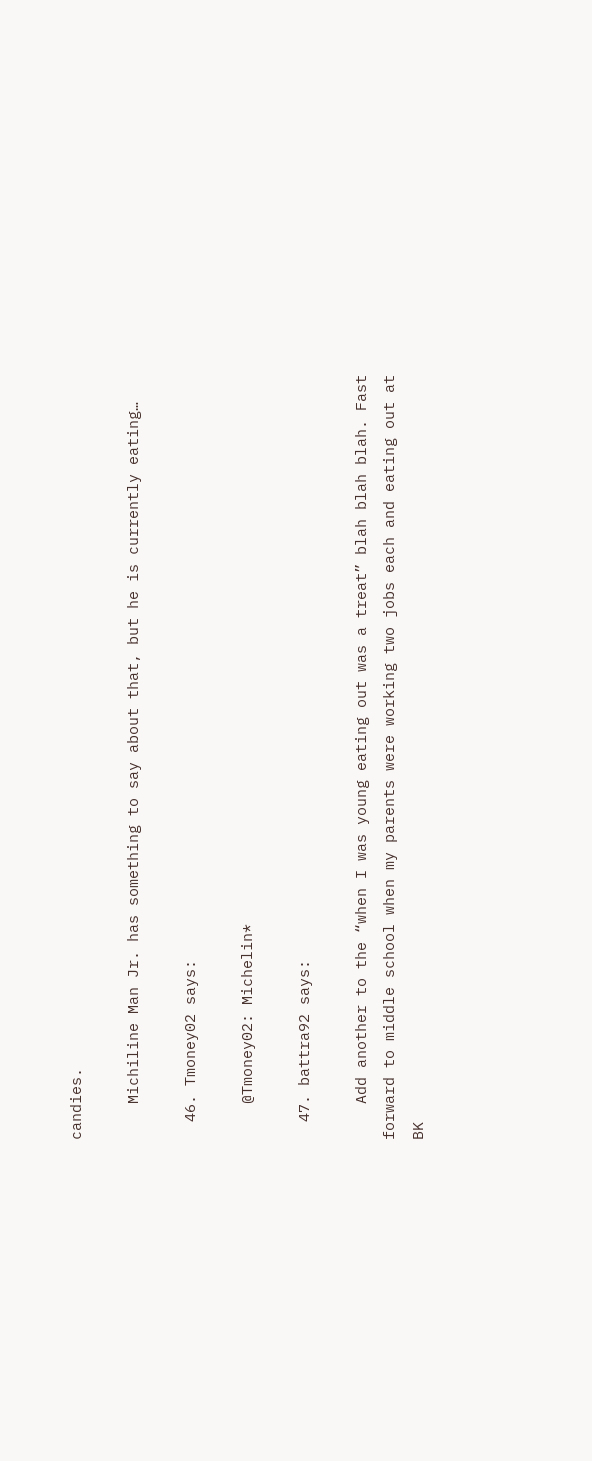candies.

    Michiline Man Jr. has something to say about that, but he is currently eating…

  46. Tmoney02 says:

    @Tmoney02: Michelin*

  47. battra92 says:

    Add another to the “when I was young eating out was a treat” blah blah blah. Fast forward to middle school when my parents were working two jobs each and eating out at BK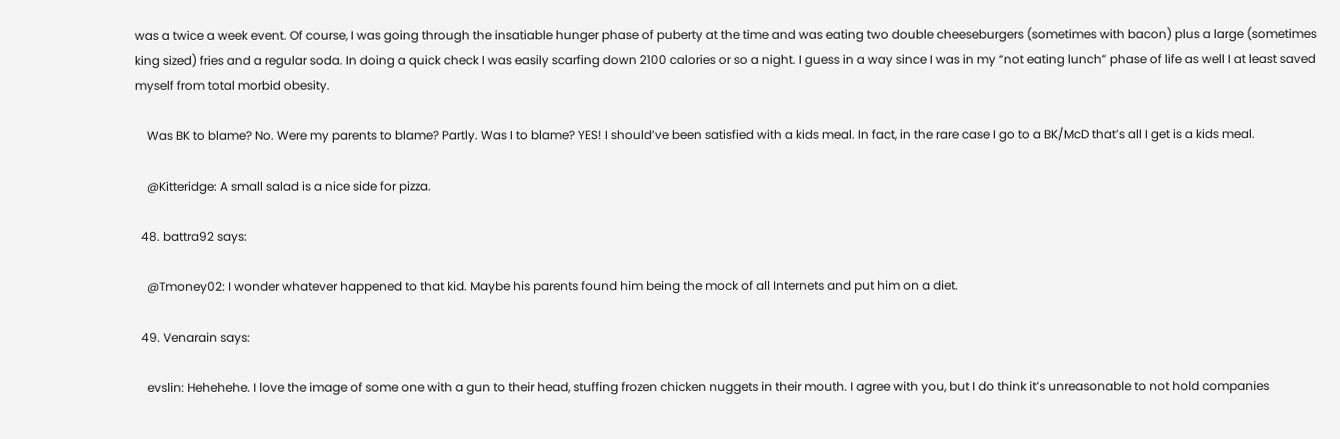was a twice a week event. Of course, I was going through the insatiable hunger phase of puberty at the time and was eating two double cheeseburgers (sometimes with bacon) plus a large (sometimes king sized) fries and a regular soda. In doing a quick check I was easily scarfing down 2100 calories or so a night. I guess in a way since I was in my “not eating lunch” phase of life as well I at least saved myself from total morbid obesity.

    Was BK to blame? No. Were my parents to blame? Partly. Was I to blame? YES! I should’ve been satisfied with a kids meal. In fact, in the rare case I go to a BK/McD that’s all I get is a kids meal.

    @Kitteridge: A small salad is a nice side for pizza.

  48. battra92 says:

    @Tmoney02: I wonder whatever happened to that kid. Maybe his parents found him being the mock of all Internets and put him on a diet.

  49. Venarain says:

    evslin: Hehehehe. I love the image of some one with a gun to their head, stuffing frozen chicken nuggets in their mouth. I agree with you, but I do think it’s unreasonable to not hold companies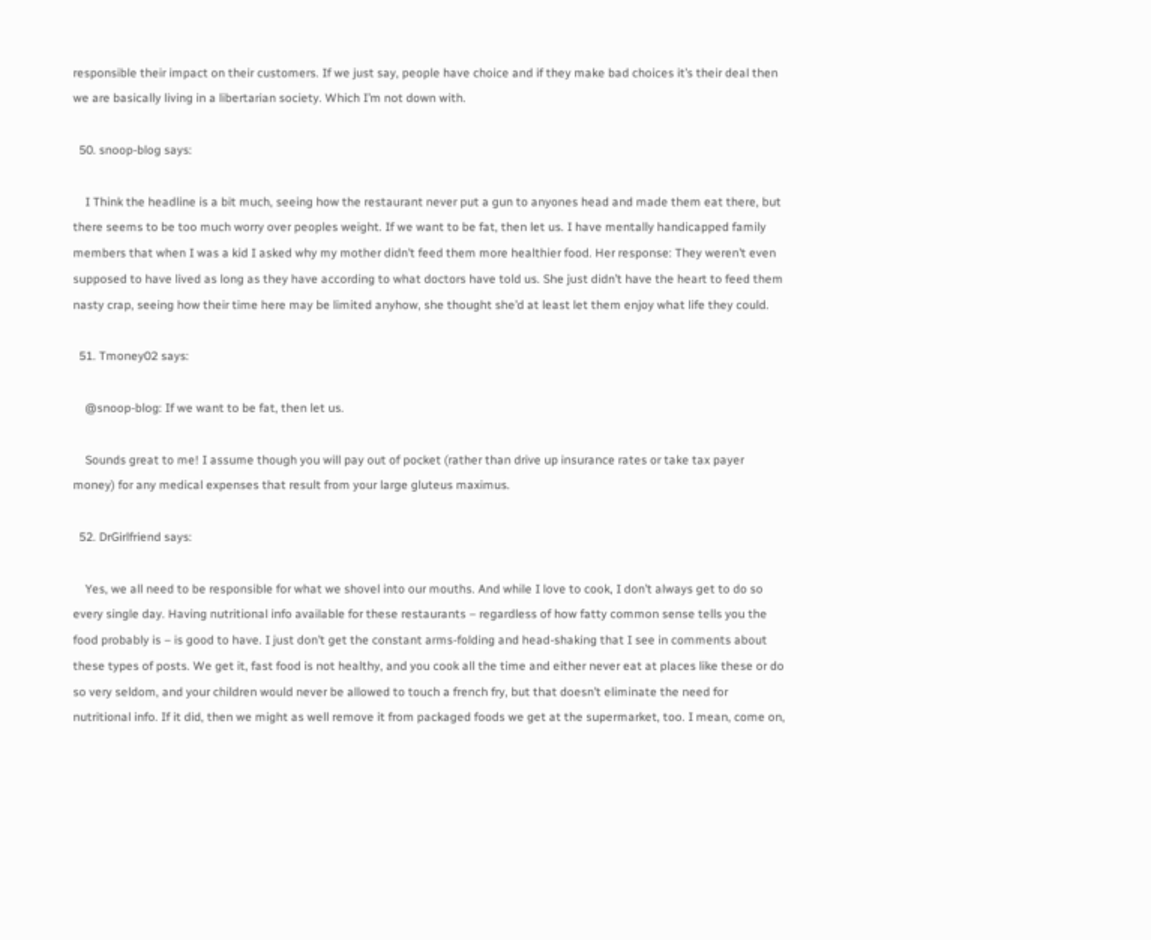responsible their impact on their customers. If we just say, people have choice and if they make bad choices it’s their deal then we are basically living in a libertarian society. Which I’m not down with.

  50. snoop-blog says:

    I Think the headline is a bit much, seeing how the restaurant never put a gun to anyones head and made them eat there, but there seems to be too much worry over peoples weight. If we want to be fat, then let us. I have mentally handicapped family members that when I was a kid I asked why my mother didn’t feed them more healthier food. Her response: They weren’t even supposed to have lived as long as they have according to what doctors have told us. She just didn’t have the heart to feed them nasty crap, seeing how their time here may be limited anyhow, she thought she’d at least let them enjoy what life they could.

  51. Tmoney02 says:

    @snoop-blog: If we want to be fat, then let us.

    Sounds great to me! I assume though you will pay out of pocket (rather than drive up insurance rates or take tax payer money) for any medical expenses that result from your large gluteus maximus.

  52. DrGirlfriend says:

    Yes, we all need to be responsible for what we shovel into our mouths. And while I love to cook, I don’t always get to do so every single day. Having nutritional info available for these restaurants – regardless of how fatty common sense tells you the food probably is – is good to have. I just don’t get the constant arms-folding and head-shaking that I see in comments about these types of posts. We get it, fast food is not healthy, and you cook all the time and either never eat at places like these or do so very seldom, and your children would never be allowed to touch a french fry, but that doesn’t eliminate the need for nutritional info. If it did, then we might as well remove it from packaged foods we get at the supermarket, too. I mean, come on,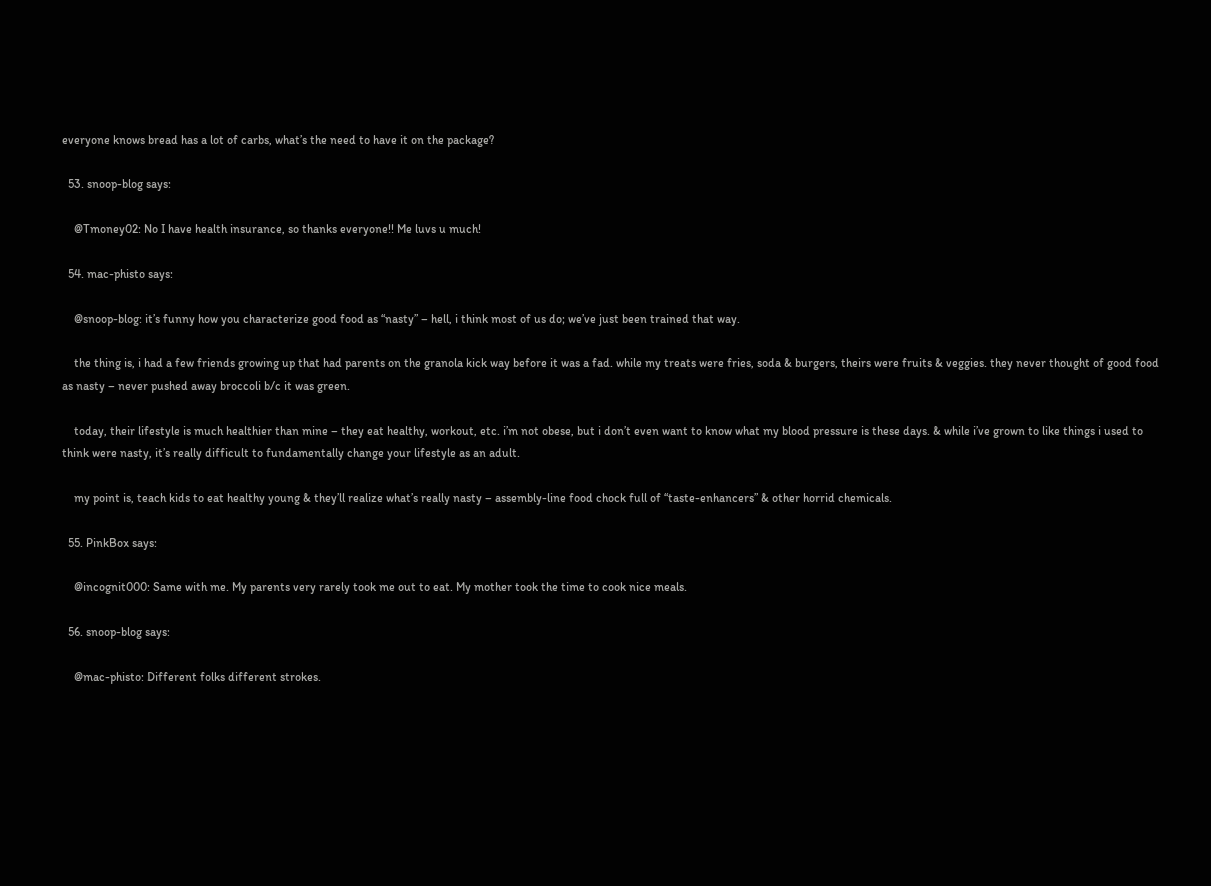everyone knows bread has a lot of carbs, what’s the need to have it on the package?

  53. snoop-blog says:

    @Tmoney02: No I have health insurance, so thanks everyone!! Me luvs u much!

  54. mac-phisto says:

    @snoop-blog: it’s funny how you characterize good food as “nasty” – hell, i think most of us do; we’ve just been trained that way.

    the thing is, i had a few friends growing up that had parents on the granola kick way before it was a fad. while my treats were fries, soda & burgers, theirs were fruits & veggies. they never thought of good food as nasty – never pushed away broccoli b/c it was green.

    today, their lifestyle is much healthier than mine – they eat healthy, workout, etc. i’m not obese, but i don’t even want to know what my blood pressure is these days. & while i’ve grown to like things i used to think were nasty, it’s really difficult to fundamentally change your lifestyle as an adult.

    my point is, teach kids to eat healthy young & they’ll realize what’s really nasty – assembly-line food chock full of “taste-enhancers” & other horrid chemicals.

  55. PinkBox says:

    @incognit000: Same with me. My parents very rarely took me out to eat. My mother took the time to cook nice meals.

  56. snoop-blog says:

    @mac-phisto: Different folks different strokes.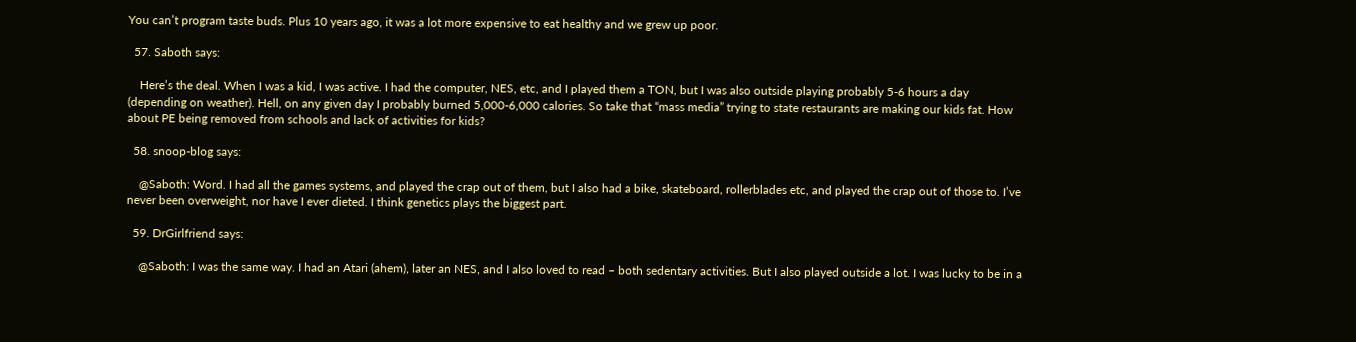You can’t program taste buds. Plus 10 years ago, it was a lot more expensive to eat healthy and we grew up poor.

  57. Saboth says:

    Here’s the deal. When I was a kid, I was active. I had the computer, NES, etc, and I played them a TON, but I was also outside playing probably 5-6 hours a day (depending on weather). Hell, on any given day I probably burned 5,000-6,000 calories. So take that “mass media” trying to state restaurants are making our kids fat. How about PE being removed from schools and lack of activities for kids?

  58. snoop-blog says:

    @Saboth: Word. I had all the games systems, and played the crap out of them, but I also had a bike, skateboard, rollerblades etc, and played the crap out of those to. I’ve never been overweight, nor have I ever dieted. I think genetics plays the biggest part.

  59. DrGirlfriend says:

    @Saboth: I was the same way. I had an Atari (ahem), later an NES, and I also loved to read – both sedentary activities. But I also played outside a lot. I was lucky to be in a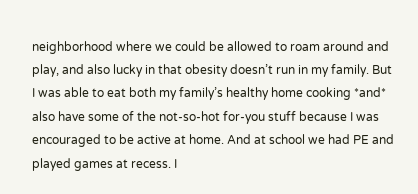neighborhood where we could be allowed to roam around and play, and also lucky in that obesity doesn’t run in my family. But I was able to eat both my family’s healthy home cooking *and* also have some of the not-so-hot for-you stuff because I was encouraged to be active at home. And at school we had PE and played games at recess. I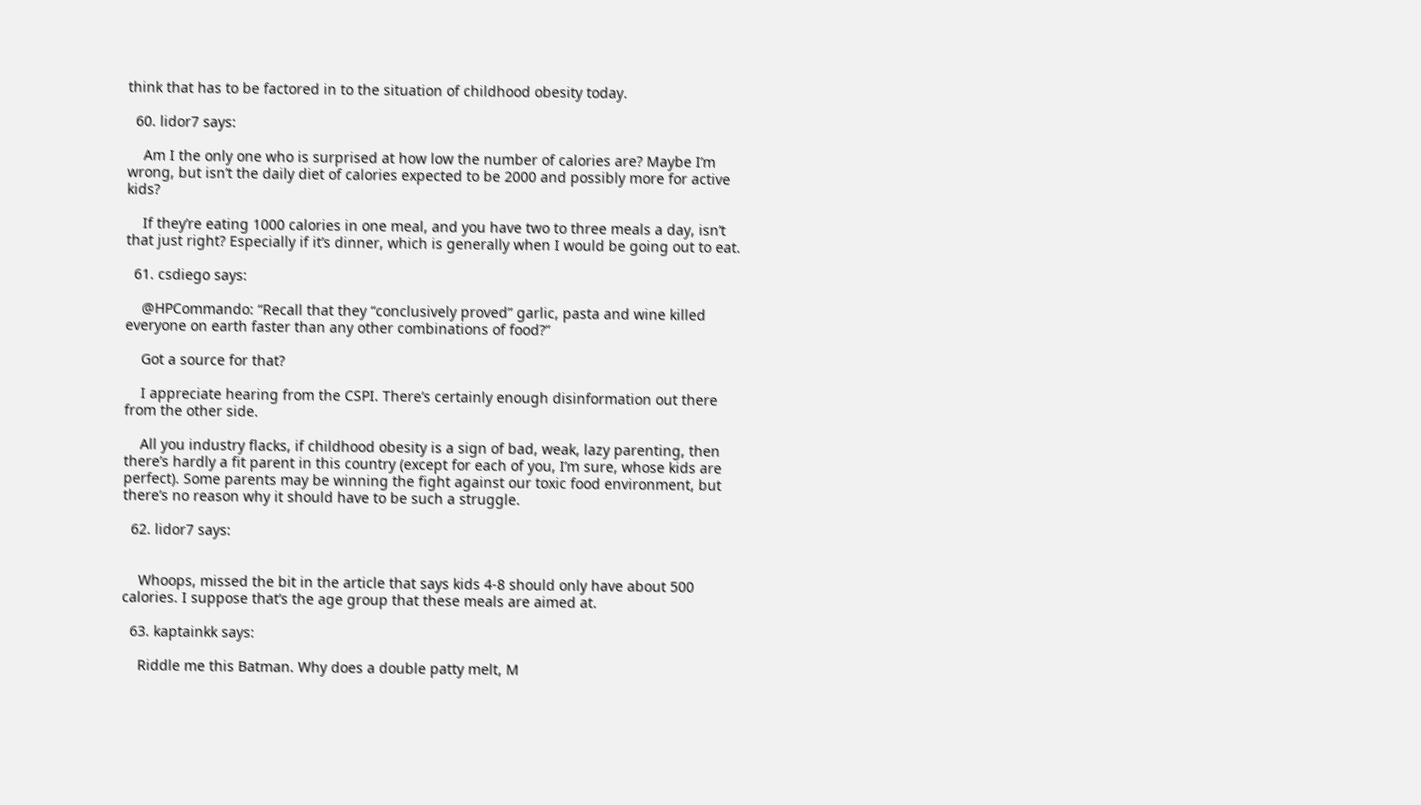think that has to be factored in to the situation of childhood obesity today.

  60. lidor7 says:

    Am I the only one who is surprised at how low the number of calories are? Maybe I’m wrong, but isn’t the daily diet of calories expected to be 2000 and possibly more for active kids?

    If they’re eating 1000 calories in one meal, and you have two to three meals a day, isn’t that just right? Especially if it’s dinner, which is generally when I would be going out to eat.

  61. csdiego says:

    @HPCommando: “Recall that they “conclusively proved” garlic, pasta and wine killed everyone on earth faster than any other combinations of food?”

    Got a source for that?

    I appreciate hearing from the CSPI. There’s certainly enough disinformation out there from the other side.

    All you industry flacks, if childhood obesity is a sign of bad, weak, lazy parenting, then there’s hardly a fit parent in this country (except for each of you, I’m sure, whose kids are perfect). Some parents may be winning the fight against our toxic food environment, but there’s no reason why it should have to be such a struggle.

  62. lidor7 says:


    Whoops, missed the bit in the article that says kids 4-8 should only have about 500 calories. I suppose that’s the age group that these meals are aimed at.

  63. kaptainkk says:

    Riddle me this Batman. Why does a double patty melt, M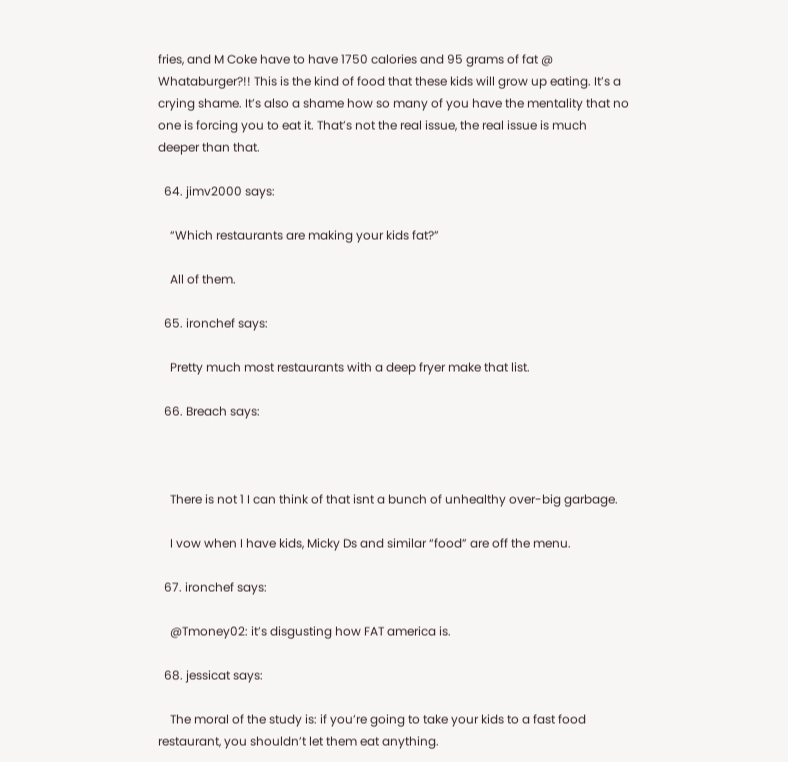fries, and M Coke have to have 1750 calories and 95 grams of fat @ Whataburger?!! This is the kind of food that these kids will grow up eating. It’s a crying shame. It’s also a shame how so many of you have the mentality that no one is forcing you to eat it. That’s not the real issue, the real issue is much deeper than that.

  64. jimv2000 says:

    “Which restaurants are making your kids fat?”

    All of them.

  65. ironchef says:

    Pretty much most restaurants with a deep fryer make that list.

  66. Breach says:



    There is not 1 I can think of that isnt a bunch of unhealthy over-big garbage.

    I vow when I have kids, Micky Ds and similar “food” are off the menu.

  67. ironchef says:

    @Tmoney02: it’s disgusting how FAT america is.

  68. jessicat says:

    The moral of the study is: if you’re going to take your kids to a fast food restaurant, you shouldn’t let them eat anything.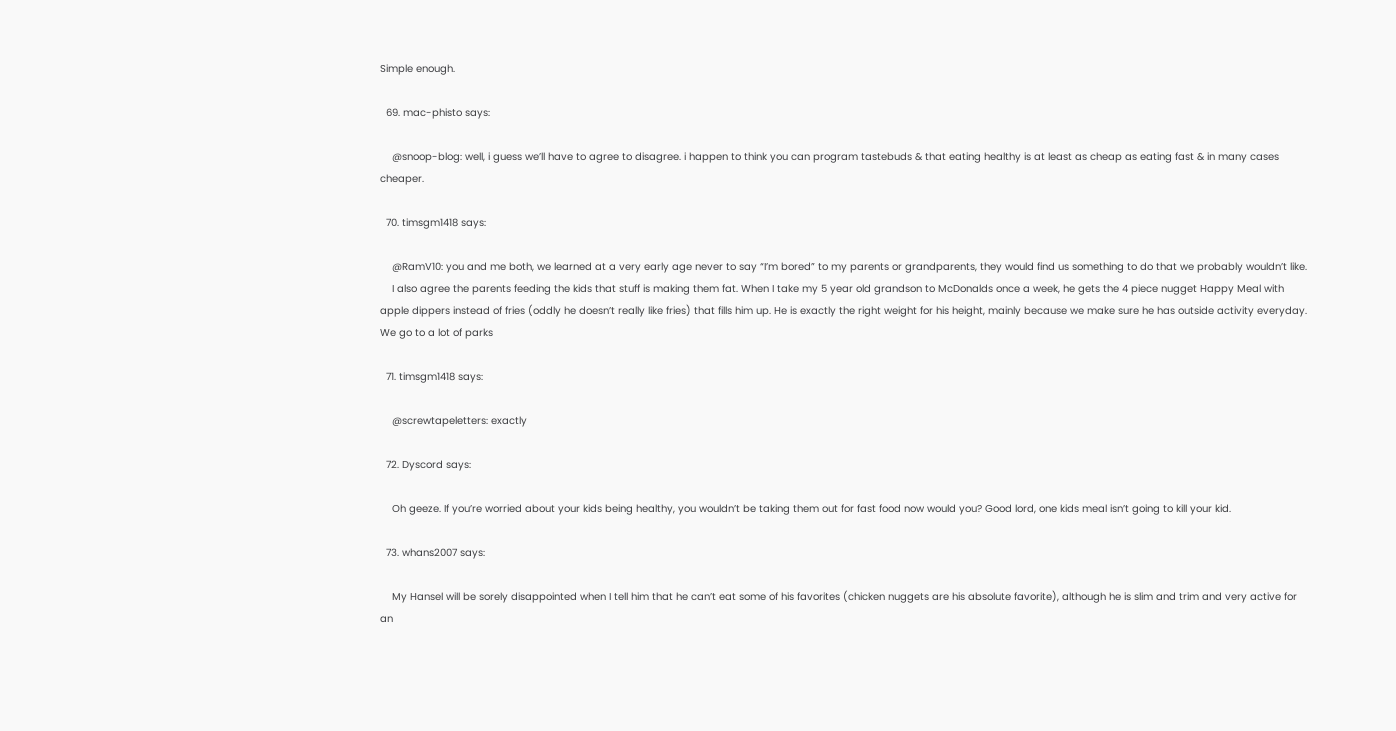Simple enough.

  69. mac-phisto says:

    @snoop-blog: well, i guess we’ll have to agree to disagree. i happen to think you can program tastebuds & that eating healthy is at least as cheap as eating fast & in many cases cheaper.

  70. timsgm1418 says:

    @RamV10: you and me both, we learned at a very early age never to say “I’m bored” to my parents or grandparents, they would find us something to do that we probably wouldn’t like.
    I also agree the parents feeding the kids that stuff is making them fat. When I take my 5 year old grandson to McDonalds once a week, he gets the 4 piece nugget Happy Meal with apple dippers instead of fries (oddly he doesn’t really like fries) that fills him up. He is exactly the right weight for his height, mainly because we make sure he has outside activity everyday. We go to a lot of parks

  71. timsgm1418 says:

    @screwtapeletters: exactly

  72. Dyscord says:

    Oh geeze. If you’re worried about your kids being healthy, you wouldn’t be taking them out for fast food now would you? Good lord, one kids meal isn’t going to kill your kid.

  73. whans2007 says:

    My Hansel will be sorely disappointed when I tell him that he can’t eat some of his favorites (chicken nuggets are his absolute favorite), although he is slim and trim and very active for an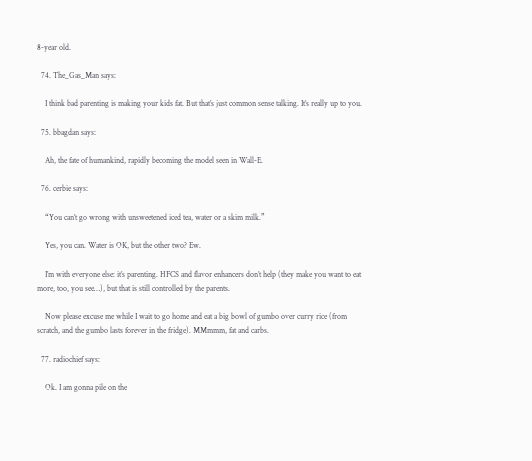8-year old.

  74. The_Gas_Man says:

    I think bad parenting is making your kids fat. But that’s just common sense talking. It’s really up to you.

  75. bbagdan says:

    Ah, the fate of humankind, rapidly becoming the model seen in Wall-E.

  76. cerbie says:

    “You can’t go wrong with unsweetened iced tea, water or a skim milk.”

    Yes, you can. Water is OK, but the other two? Ew.

    I’m with everyone else: it’s parenting. HFCS and flavor enhancers don’t help (they make you want to eat more, too, you see…), but that is still controlled by the parents.

    Now please excuse me while I wait to go home and eat a big bowl of gumbo over curry rice (from scratch, and the gumbo lasts forever in the fridge). MMmmm, fat and carbs.

  77. radiochief says:

    Ok. I am gonna pile on the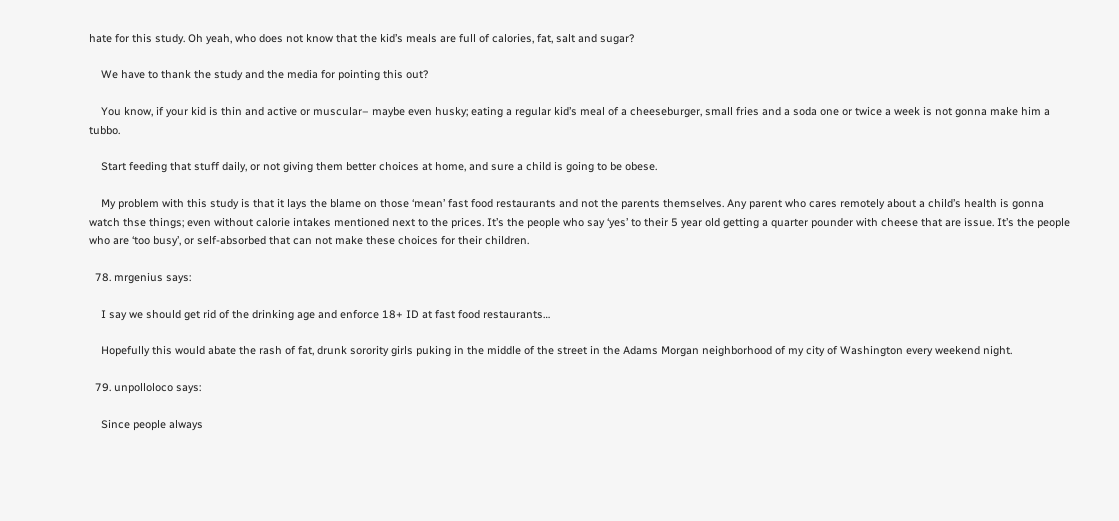hate for this study. Oh yeah, who does not know that the kid’s meals are full of calories, fat, salt and sugar?

    We have to thank the study and the media for pointing this out?

    You know, if your kid is thin and active or muscular– maybe even husky; eating a regular kid’s meal of a cheeseburger, small fries and a soda one or twice a week is not gonna make him a tubbo.

    Start feeding that stuff daily, or not giving them better choices at home, and sure a child is going to be obese.

    My problem with this study is that it lays the blame on those ‘mean’ fast food restaurants and not the parents themselves. Any parent who cares remotely about a child’s health is gonna watch thse things; even without calorie intakes mentioned next to the prices. It’s the people who say ‘yes’ to their 5 year old getting a quarter pounder with cheese that are issue. It’s the people who are ‘too busy’, or self-absorbed that can not make these choices for their children.

  78. mrgenius says:

    I say we should get rid of the drinking age and enforce 18+ ID at fast food restaurants…

    Hopefully this would abate the rash of fat, drunk sorority girls puking in the middle of the street in the Adams Morgan neighborhood of my city of Washington every weekend night.

  79. unpolloloco says:

    Since people always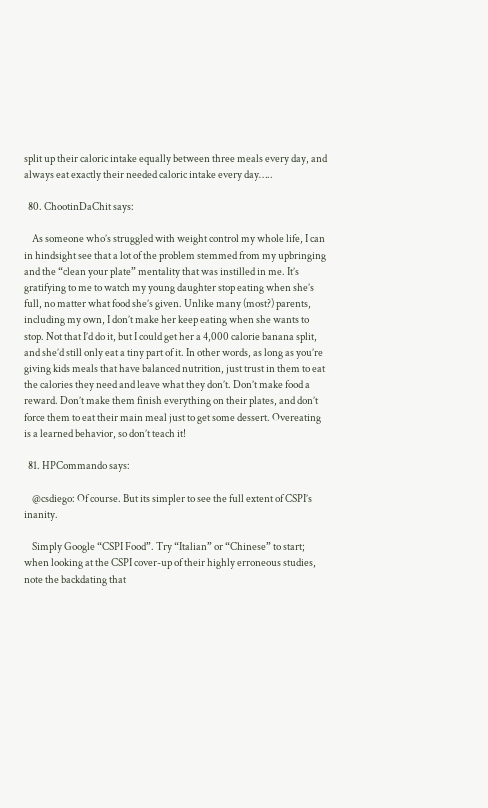split up their caloric intake equally between three meals every day, and always eat exactly their needed caloric intake every day…..

  80. ChootinDaChit says:

    As someone who’s struggled with weight control my whole life, I can in hindsight see that a lot of the problem stemmed from my upbringing and the “clean your plate” mentality that was instilled in me. It’s gratifying to me to watch my young daughter stop eating when she’s full, no matter what food she’s given. Unlike many (most?) parents, including my own, I don’t make her keep eating when she wants to stop. Not that I’d do it, but I could get her a 4,000 calorie banana split, and she’d still only eat a tiny part of it. In other words, as long as you’re giving kids meals that have balanced nutrition, just trust in them to eat the calories they need and leave what they don’t. Don’t make food a reward. Don’t make them finish everything on their plates, and don’t force them to eat their main meal just to get some dessert. Overeating is a learned behavior, so don’t teach it!

  81. HPCommando says:

    @csdiego: Of course. But its simpler to see the full extent of CSPI’s inanity.

    Simply Google “CSPI Food”. Try “Italian” or “Chinese” to start; when looking at the CSPI cover-up of their highly erroneous studies, note the backdating that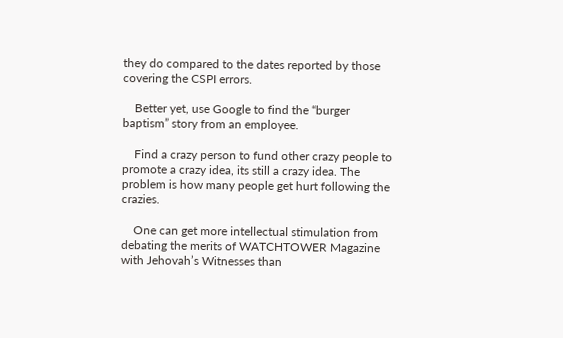they do compared to the dates reported by those covering the CSPI errors.

    Better yet, use Google to find the “burger baptism” story from an employee.

    Find a crazy person to fund other crazy people to promote a crazy idea, its still a crazy idea. The problem is how many people get hurt following the crazies.

    One can get more intellectual stimulation from debating the merits of WATCHTOWER Magazine with Jehovah’s Witnesses than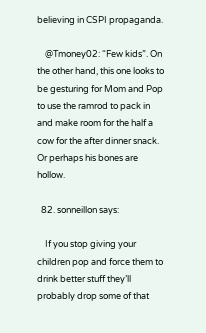believing in CSPI propaganda.

    @Tmoney02: “Few kids”. On the other hand, this one looks to be gesturing for Mom and Pop to use the ramrod to pack in and make room for the half a cow for the after dinner snack. Or perhaps his bones are hollow.

  82. sonneillon says:

    If you stop giving your children pop and force them to drink better stuff they’ll probably drop some of that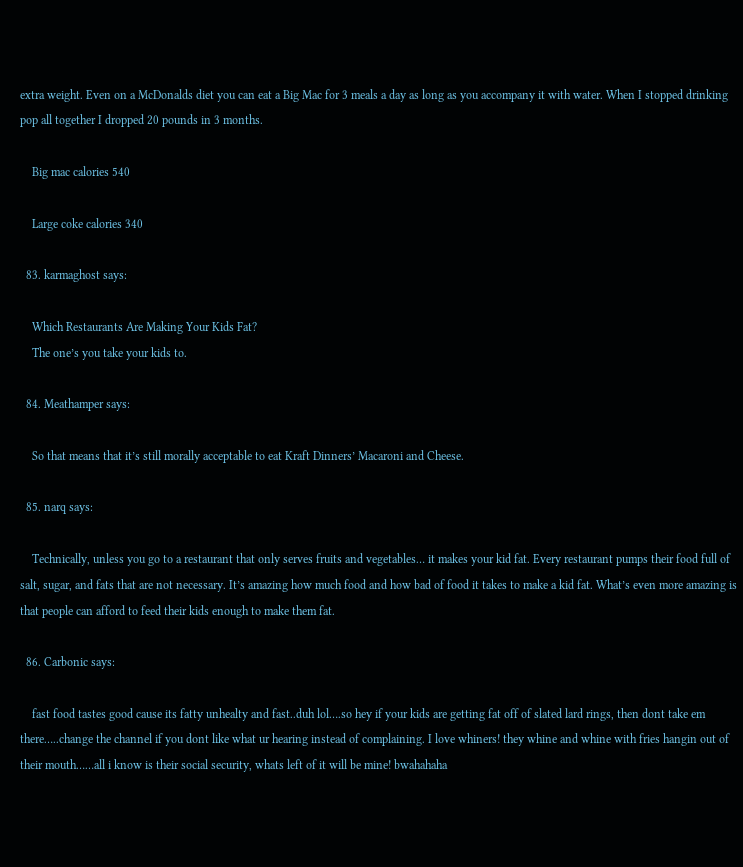extra weight. Even on a McDonalds diet you can eat a Big Mac for 3 meals a day as long as you accompany it with water. When I stopped drinking pop all together I dropped 20 pounds in 3 months.

    Big mac calories 540

    Large coke calories 340

  83. karmaghost says:

    Which Restaurants Are Making Your Kids Fat?
    The one’s you take your kids to.

  84. Meathamper says:

    So that means that it’s still morally acceptable to eat Kraft Dinners’ Macaroni and Cheese.

  85. narq says:

    Technically, unless you go to a restaurant that only serves fruits and vegetables… it makes your kid fat. Every restaurant pumps their food full of salt, sugar, and fats that are not necessary. It’s amazing how much food and how bad of food it takes to make a kid fat. What’s even more amazing is that people can afford to feed their kids enough to make them fat.

  86. Carbonic says:

    fast food tastes good cause its fatty unhealty and fast..duh lol….so hey if your kids are getting fat off of slated lard rings, then dont take em there…..change the channel if you dont like what ur hearing instead of complaining. I love whiners! they whine and whine with fries hangin out of their mouth……all i know is their social security, whats left of it will be mine! bwahahaha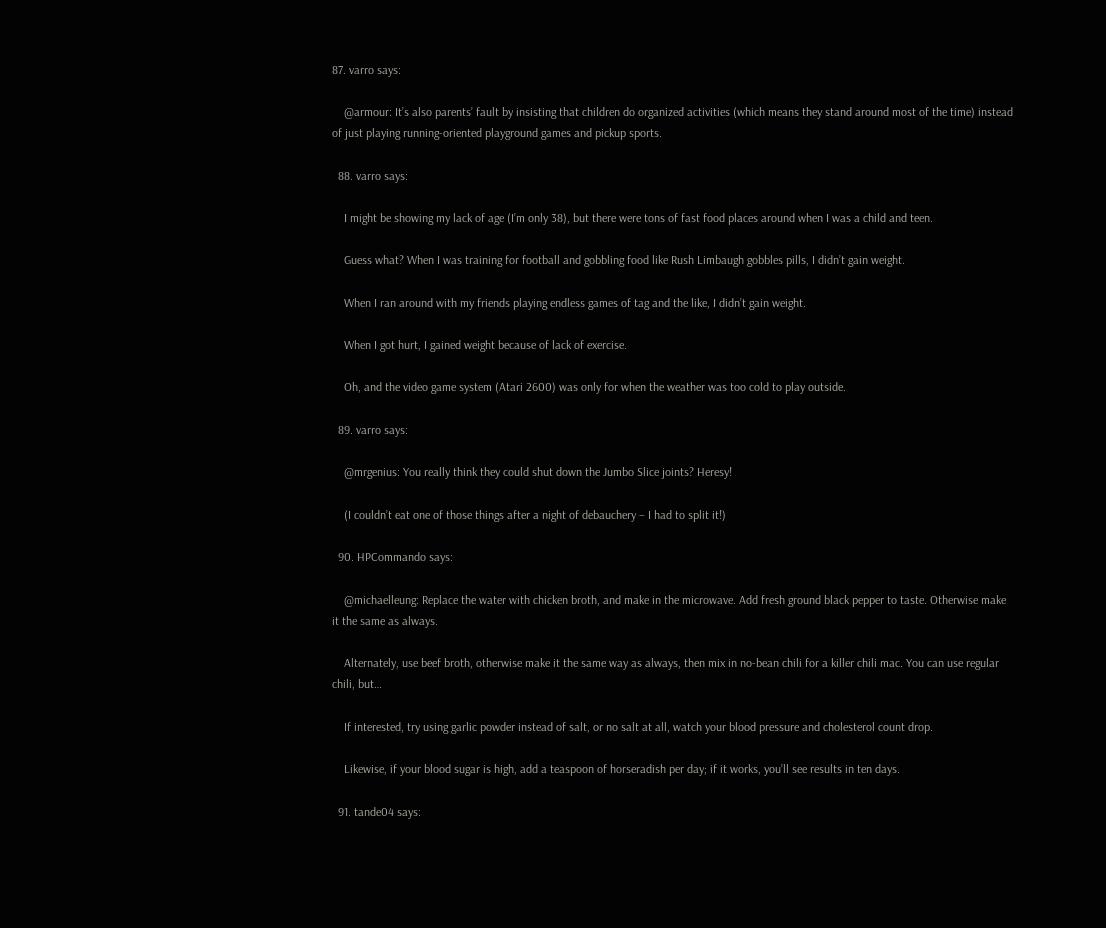87. varro says:

    @armour: It’s also parents’ fault by insisting that children do organized activities (which means they stand around most of the time) instead of just playing running-oriented playground games and pickup sports.

  88. varro says:

    I might be showing my lack of age (I’m only 38), but there were tons of fast food places around when I was a child and teen.

    Guess what? When I was training for football and gobbling food like Rush Limbaugh gobbles pills, I didn’t gain weight.

    When I ran around with my friends playing endless games of tag and the like, I didn’t gain weight.

    When I got hurt, I gained weight because of lack of exercise.

    Oh, and the video game system (Atari 2600) was only for when the weather was too cold to play outside.

  89. varro says:

    @mrgenius: You really think they could shut down the Jumbo Slice joints? Heresy!

    (I couldn’t eat one of those things after a night of debauchery – I had to split it!)

  90. HPCommando says:

    @michaelleung: Replace the water with chicken broth, and make in the microwave. Add fresh ground black pepper to taste. Otherwise make it the same as always.

    Alternately, use beef broth, otherwise make it the same way as always, then mix in no-bean chili for a killer chili mac. You can use regular chili, but…

    If interested, try using garlic powder instead of salt, or no salt at all, watch your blood pressure and cholesterol count drop.

    Likewise, if your blood sugar is high, add a teaspoon of horseradish per day; if it works, you’ll see results in ten days.

  91. tande04 says: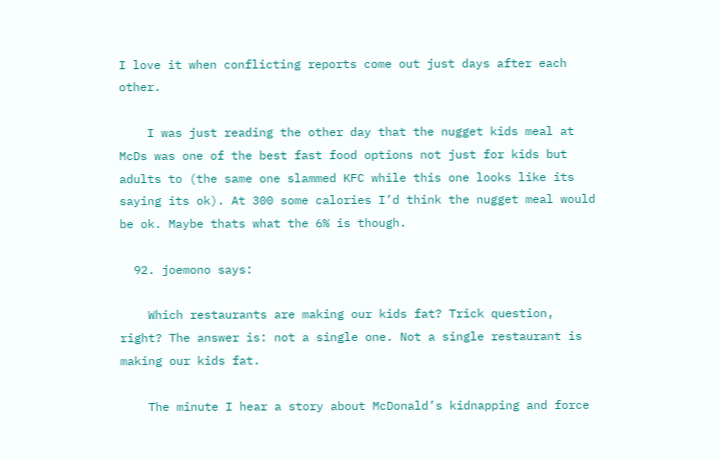I love it when conflicting reports come out just days after each other.

    I was just reading the other day that the nugget kids meal at McDs was one of the best fast food options not just for kids but adults to (the same one slammed KFC while this one looks like its saying its ok). At 300 some calories I’d think the nugget meal would be ok. Maybe thats what the 6% is though.

  92. joemono says:

    Which restaurants are making our kids fat? Trick question, right? The answer is: not a single one. Not a single restaurant is making our kids fat.

    The minute I hear a story about McDonald’s kidnapping and force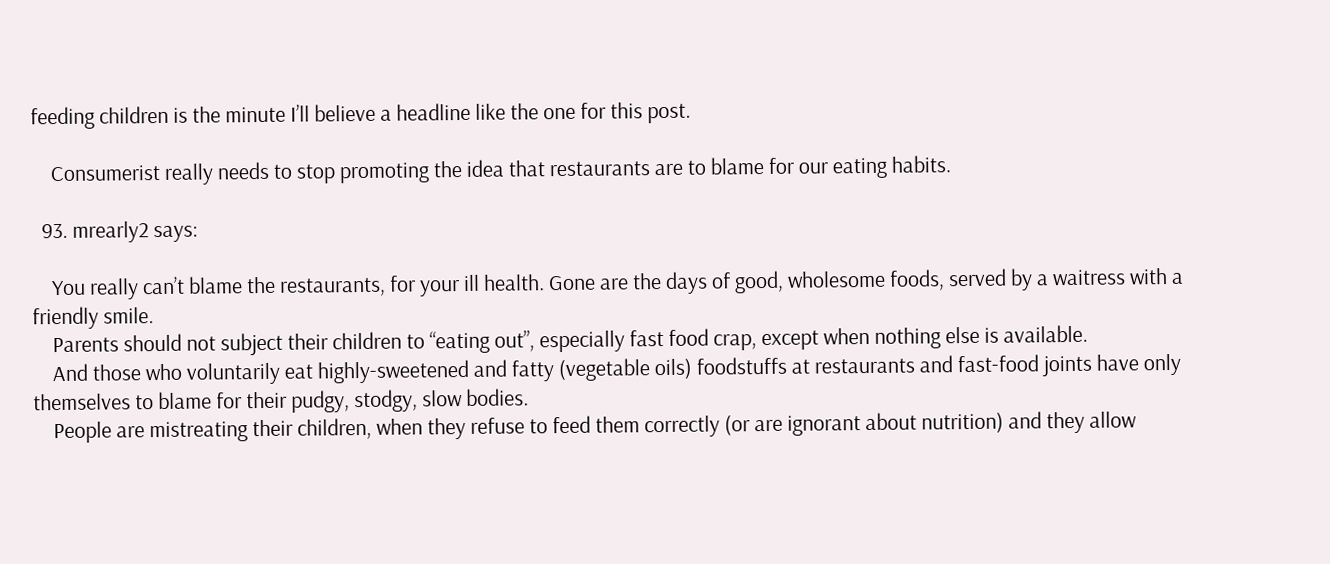feeding children is the minute I’ll believe a headline like the one for this post.

    Consumerist really needs to stop promoting the idea that restaurants are to blame for our eating habits.

  93. mrearly2 says:

    You really can’t blame the restaurants, for your ill health. Gone are the days of good, wholesome foods, served by a waitress with a friendly smile.
    Parents should not subject their children to “eating out”, especially fast food crap, except when nothing else is available.
    And those who voluntarily eat highly-sweetened and fatty (vegetable oils) foodstuffs at restaurants and fast-food joints have only themselves to blame for their pudgy, stodgy, slow bodies.
    People are mistreating their children, when they refuse to feed them correctly (or are ignorant about nutrition) and they allow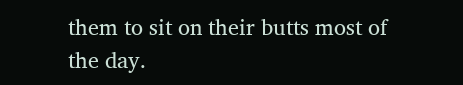them to sit on their butts most of the day.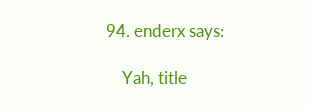94. enderx says:

    Yah, title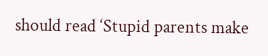should read ‘Stupid parents make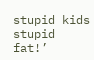stupid kids stupid fat!’